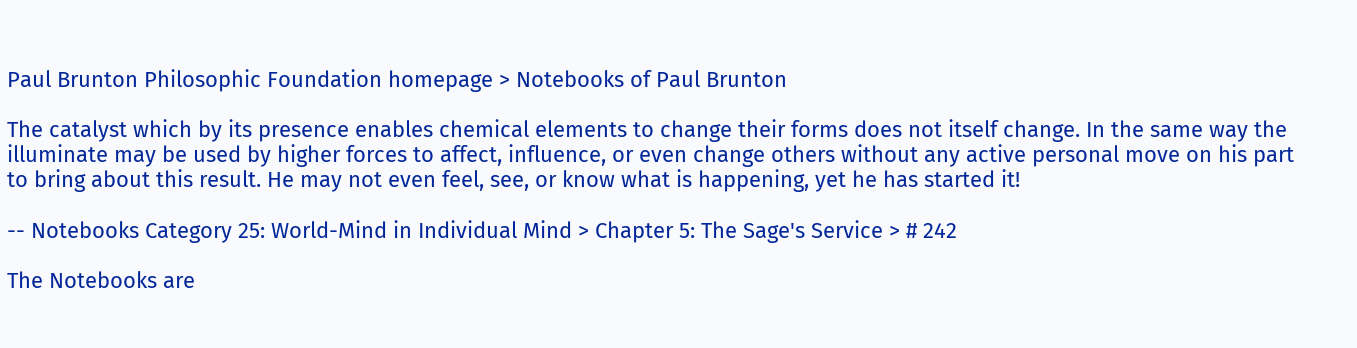Paul Brunton Philosophic Foundation homepage > Notebooks of Paul Brunton

The catalyst which by its presence enables chemical elements to change their forms does not itself change. In the same way the illuminate may be used by higher forces to affect, influence, or even change others without any active personal move on his part to bring about this result. He may not even feel, see, or know what is happening, yet he has started it!

-- Notebooks Category 25: World-Mind in Individual Mind > Chapter 5: The Sage's Service > # 242

The Notebooks are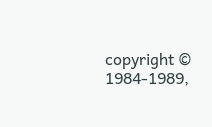copyright © 1984-1989,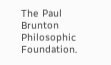The Paul Brunton Philosophic Foundation.